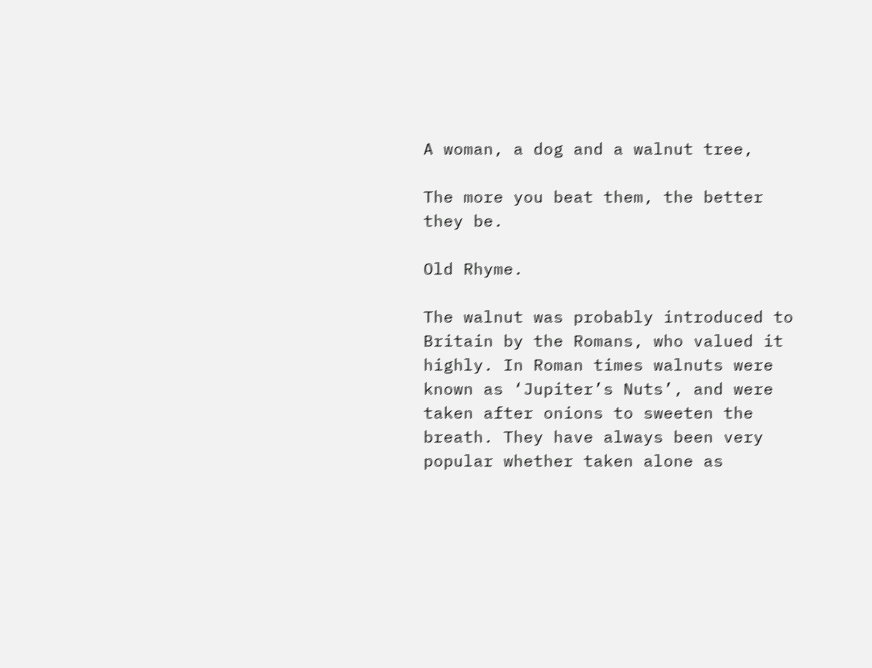A woman, a dog and a walnut tree,

The more you beat them, the better they be.

Old Rhyme.

The walnut was probably introduced to Britain by the Romans, who valued it highly. In Roman times walnuts were known as ‘Jupiter’s Nuts’, and were taken after onions to sweeten the breath. They have always been very popular whether taken alone as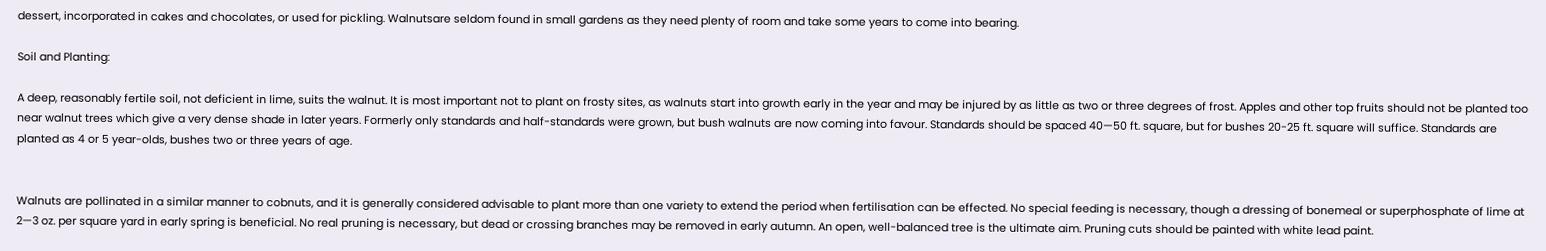dessert, incorporated in cakes and chocolates, or used for pickling. Walnutsare seldom found in small gardens as they need plenty of room and take some years to come into bearing.

Soil and Planting:

A deep, reasonably fertile soil, not deficient in lime, suits the walnut. It is most important not to plant on frosty sites, as walnuts start into growth early in the year and may be injured by as little as two or three degrees of frost. Apples and other top fruits should not be planted too near walnut trees which give a very dense shade in later years. Formerly only standards and half-standards were grown, but bush walnuts are now coming into favour. Standards should be spaced 40—50 ft. square, but for bushes 20-25 ft. square will suffice. Standards are planted as 4 or 5 year-olds, bushes two or three years of age.


Walnuts are pollinated in a similar manner to cobnuts, and it is generally considered advisable to plant more than one variety to extend the period when fertilisation can be effected. No special feeding is necessary, though a dressing of bonemeal or superphosphate of lime at 2—3 oz. per square yard in early spring is beneficial. No real pruning is necessary, but dead or crossing branches may be removed in early autumn. An open, well-balanced tree is the ultimate aim. Pruning cuts should be painted with white lead paint.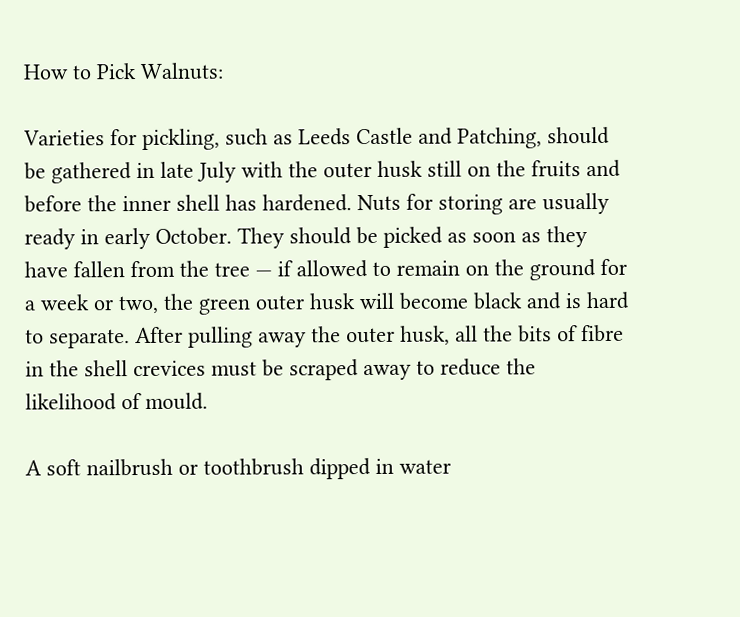How to Pick Walnuts:

Varieties for pickling, such as Leeds Castle and Patching, should be gathered in late July with the outer husk still on the fruits and before the inner shell has hardened. Nuts for storing are usually ready in early October. They should be picked as soon as they have fallen from the tree — if allowed to remain on the ground for a week or two, the green outer husk will become black and is hard to separate. After pulling away the outer husk, all the bits of fibre in the shell crevices must be scraped away to reduce the likelihood of mould.

A soft nailbrush or toothbrush dipped in water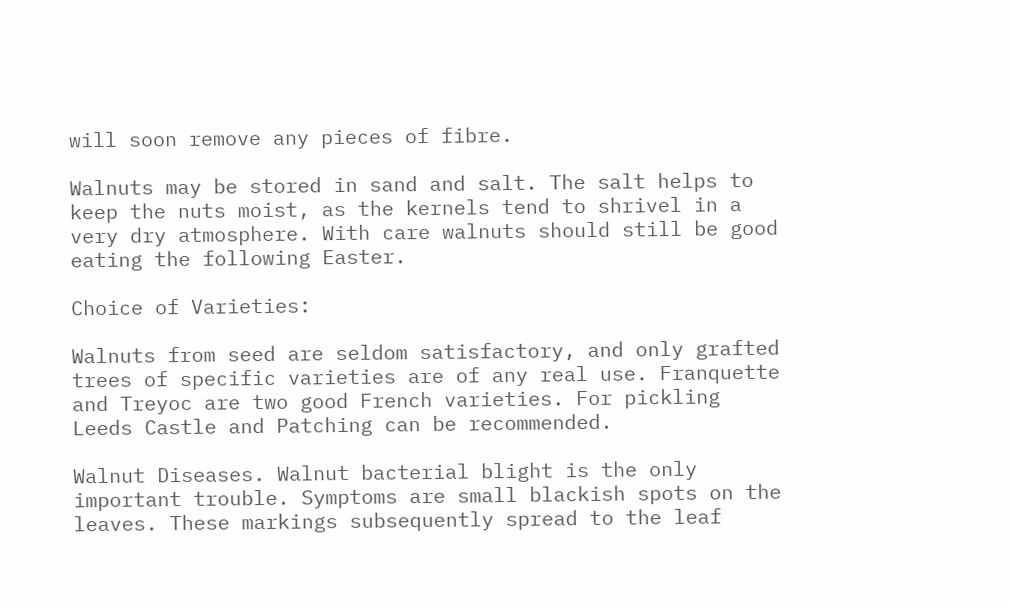will soon remove any pieces of fibre.

Walnuts may be stored in sand and salt. The salt helps to keep the nuts moist, as the kernels tend to shrivel in a very dry atmosphere. With care walnuts should still be good eating the following Easter.

Choice of Varieties:

Walnuts from seed are seldom satisfactory, and only grafted trees of specific varieties are of any real use. Franquette and Treyoc are two good French varieties. For pickling Leeds Castle and Patching can be recommended.

Walnut Diseases. Walnut bacterial blight is the only important trouble. Symptoms are small blackish spots on the leaves. These markings subsequently spread to the leaf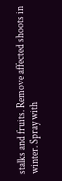stalks and fruits. Remove affected shoots in winter. Spray with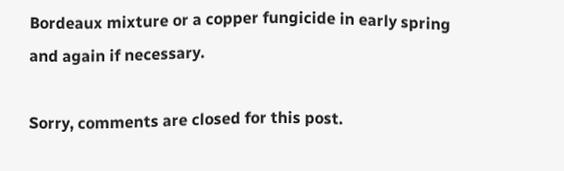Bordeaux mixture or a copper fungicide in early spring and again if necessary.

Sorry, comments are closed for this post.